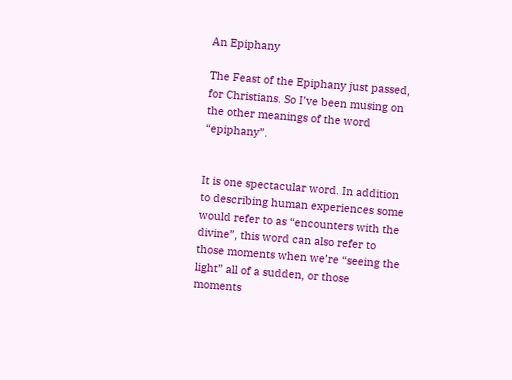An Epiphany

The Feast of the Epiphany just passed, for Christians. So I’ve been musing on the other meanings of the word “epiphany”.


It is one spectacular word. In addition to describing human experiences some would refer to as “encounters with the divine”, this word can also refer to those moments when we’re “seeing the light” all of a sudden, or those moments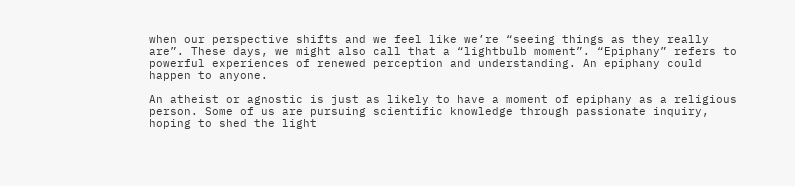when our perspective shifts and we feel like we’re “seeing things as they really are”. These days, we might also call that a “lightbulb moment”. “Epiphany” refers to powerful experiences of renewed perception and understanding. An epiphany could happen to anyone.

An atheist or agnostic is just as likely to have a moment of epiphany as a religious person. Some of us are pursuing scientific knowledge through passionate inquiry, hoping to shed the light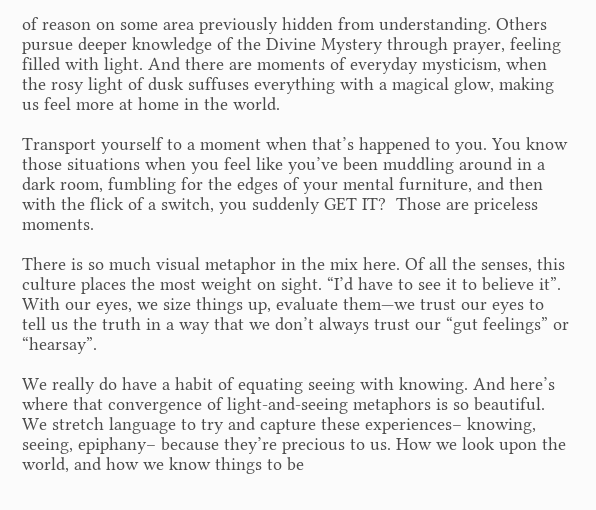of reason on some area previously hidden from understanding. Others pursue deeper knowledge of the Divine Mystery through prayer, feeling filled with light. And there are moments of everyday mysticism, when the rosy light of dusk suffuses everything with a magical glow, making us feel more at home in the world.

Transport yourself to a moment when that’s happened to you. You know those situations when you feel like you’ve been muddling around in a dark room, fumbling for the edges of your mental furniture, and then with the flick of a switch, you suddenly GET IT?  Those are priceless moments.

There is so much visual metaphor in the mix here. Of all the senses, this culture places the most weight on sight. “I’d have to see it to believe it”. With our eyes, we size things up, evaluate them—we trust our eyes to tell us the truth in a way that we don’t always trust our “gut feelings” or “hearsay”.

We really do have a habit of equating seeing with knowing. And here’s where that convergence of light-and-seeing metaphors is so beautiful. We stretch language to try and capture these experiences– knowing, seeing, epiphany– because they’re precious to us. How we look upon the world, and how we know things to be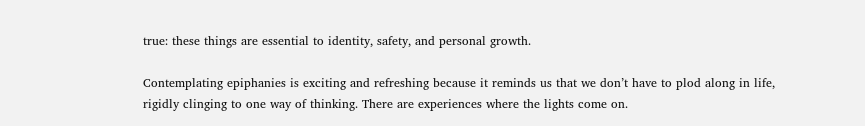true: these things are essential to identity, safety, and personal growth.

Contemplating epiphanies is exciting and refreshing because it reminds us that we don’t have to plod along in life, rigidly clinging to one way of thinking. There are experiences where the lights come on.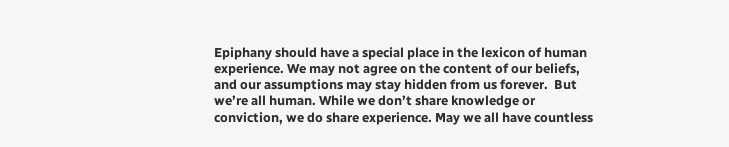Epiphany should have a special place in the lexicon of human experience. We may not agree on the content of our beliefs, and our assumptions may stay hidden from us forever.  But we’re all human. While we don’t share knowledge or conviction, we do share experience. May we all have countless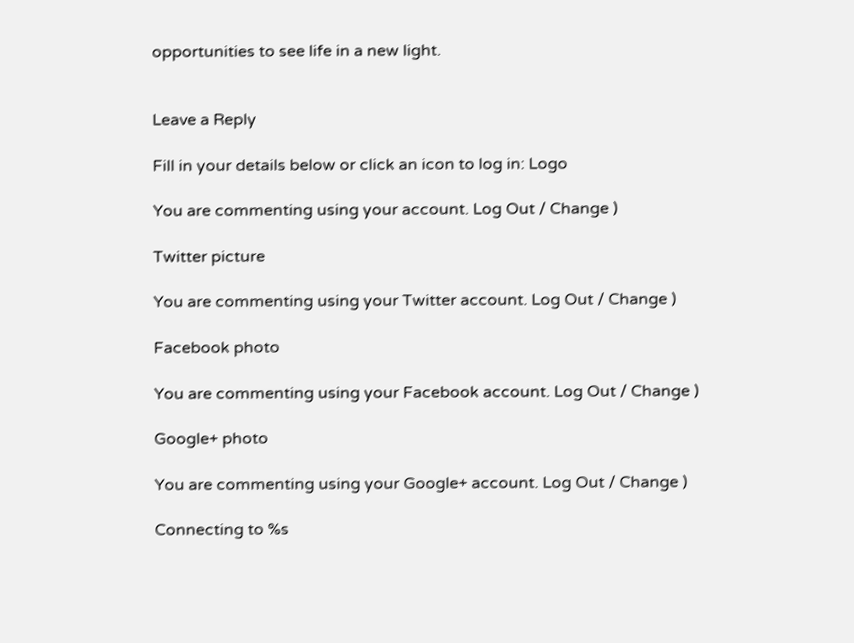opportunities to see life in a new light.


Leave a Reply

Fill in your details below or click an icon to log in: Logo

You are commenting using your account. Log Out / Change )

Twitter picture

You are commenting using your Twitter account. Log Out / Change )

Facebook photo

You are commenting using your Facebook account. Log Out / Change )

Google+ photo

You are commenting using your Google+ account. Log Out / Change )

Connecting to %s